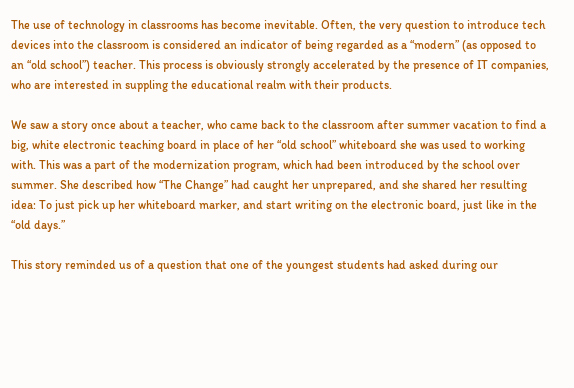The use of technology in classrooms has become inevitable. Often, the very question to introduce tech devices into the classroom is considered an indicator of being regarded as a “modern” (as opposed to an “old school”) teacher. This process is obviously strongly accelerated by the presence of IT companies, who are interested in suppling the educational realm with their products.

We saw a story once about a teacher, who came back to the classroom after summer vacation to find a big, white electronic teaching board in place of her “old school” whiteboard she was used to working with. This was a part of the modernization program, which had been introduced by the school over summer. She described how “The Change” had caught her unprepared, and she shared her resulting idea: To just pick up her whiteboard marker, and start writing on the electronic board, just like in the “old days.”

This story reminded us of a question that one of the youngest students had asked during our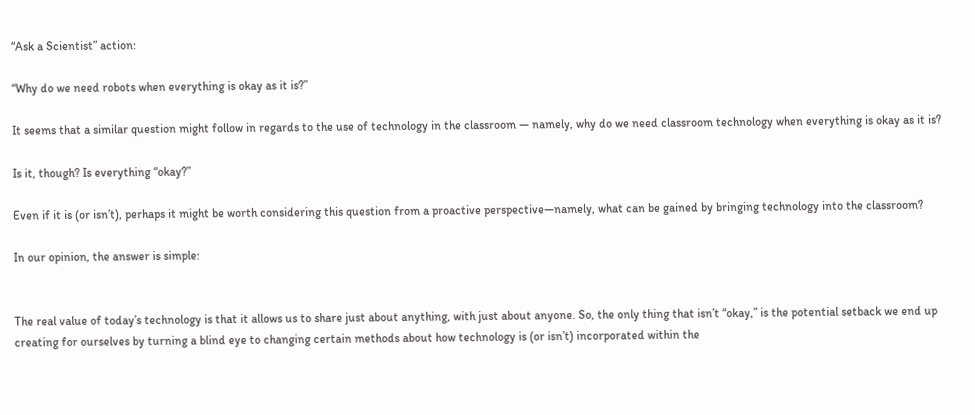“Ask a Scientist” action:

“Why do we need robots when everything is okay as it is?”

It seems that a similar question might follow in regards to the use of technology in the classroom — namely, why do we need classroom technology when everything is okay as it is?

Is it, though? Is everything “okay?”

Even if it is (or isn’t), perhaps it might be worth considering this question from a proactive perspective—namely, what can be gained by bringing technology into the classroom?

In our opinion, the answer is simple:


The real value of today’s technology is that it allows us to share just about anything, with just about anyone. So, the only thing that isn’t “okay,” is the potential setback we end up creating for ourselves by turning a blind eye to changing certain methods about how technology is (or isn’t) incorporated within the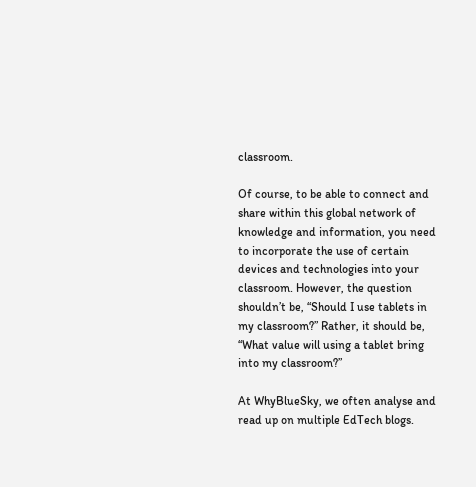classroom.

Of course, to be able to connect and share within this global network of knowledge and information, you need to incorporate the use of certain devices and technologies into your classroom. However, the question shouldn’t be, “Should I use tablets in my classroom?” Rather, it should be, “What value will using a tablet bring into my classroom?”

At WhyBlueSky, we often analyse and read up on multiple EdTech blogs.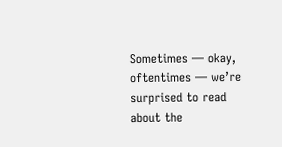Sometimes — okay, oftentimes — we’re surprised to read about the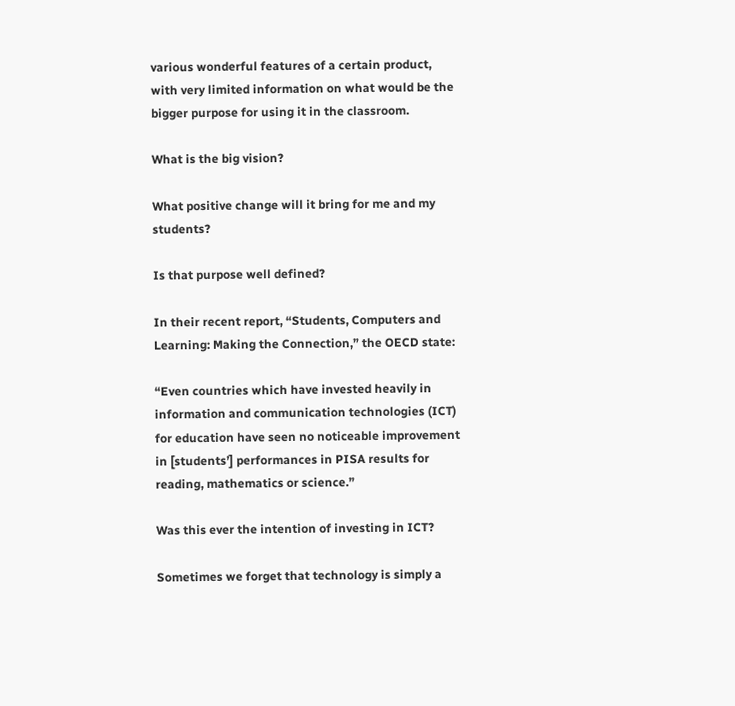various wonderful features of a certain product, with very limited information on what would be the bigger purpose for using it in the classroom.

What is the big vision?

What positive change will it bring for me and my students?

Is that purpose well defined?

In their recent report, “Students, Computers and Learning: Making the Connection,” the OECD state:

“Even countries which have invested heavily in information and communication technologies (ICT) for education have seen no noticeable improvement in [students’] performances in PISA results for reading, mathematics or science.”

Was this ever the intention of investing in ICT?

Sometimes we forget that technology is simply a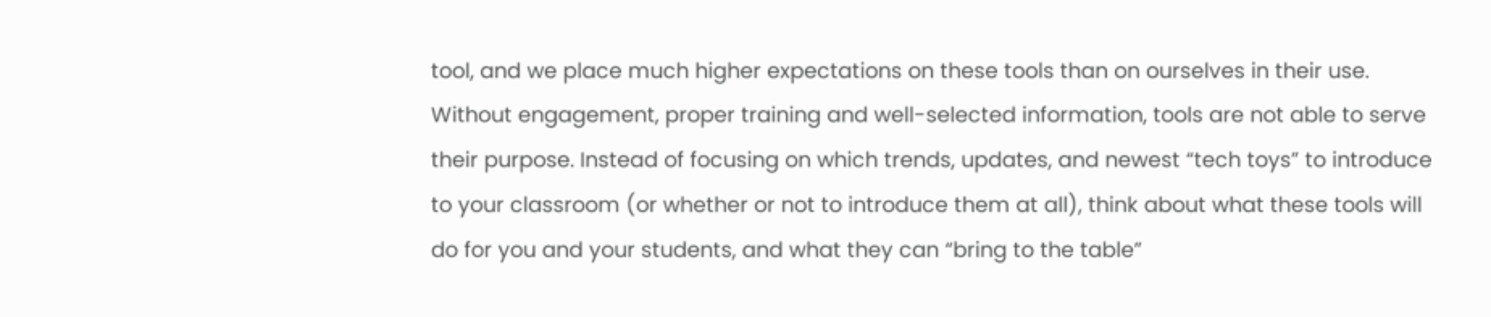tool, and we place much higher expectations on these tools than on ourselves in their use. Without engagement, proper training and well-selected information, tools are not able to serve their purpose. Instead of focusing on which trends, updates, and newest “tech toys” to introduce to your classroom (or whether or not to introduce them at all), think about what these tools will do for you and your students, and what they can “bring to the table”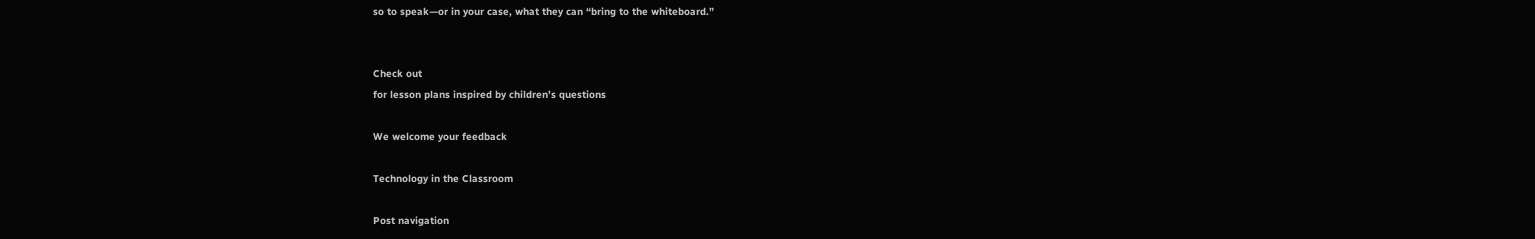so to speak—or in your case, what they can “bring to the whiteboard.”


Check out
for lesson plans inspired by children’s questions

We welcome your feedback

Technology in the Classroom

Post navigation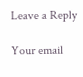Leave a Reply

Your email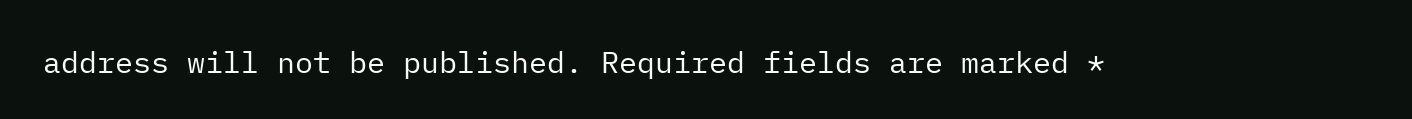address will not be published. Required fields are marked *